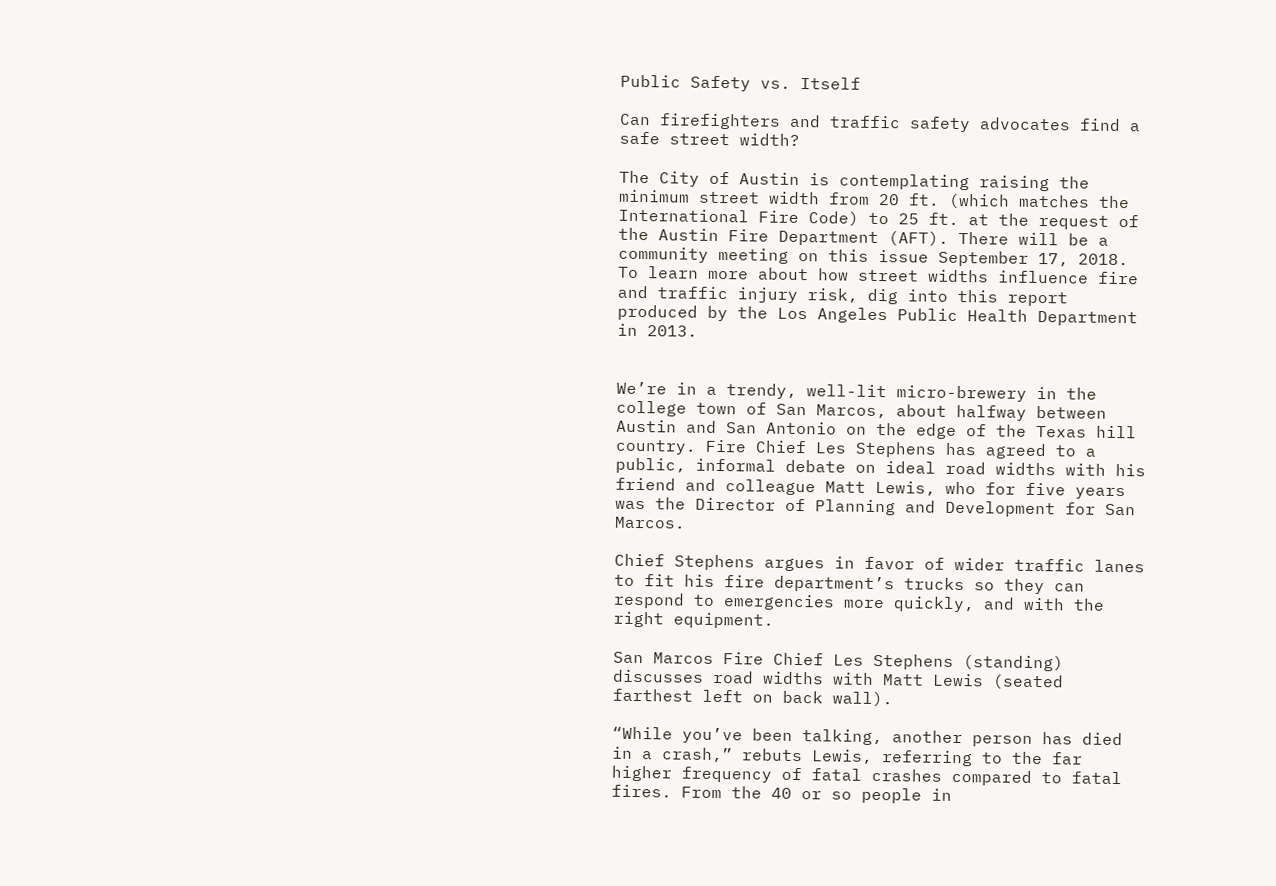Public Safety vs. Itself

Can firefighters and traffic safety advocates find a safe street width?

The City of Austin is contemplating raising the minimum street width from 20 ft. (which matches the International Fire Code) to 25 ft. at the request of the Austin Fire Department (AFT). There will be a community meeting on this issue September 17, 2018. To learn more about how street widths influence fire and traffic injury risk, dig into this report produced by the Los Angeles Public Health Department in 2013.


We’re in a trendy, well-lit micro-brewery in the college town of San Marcos, about halfway between Austin and San Antonio on the edge of the Texas hill country. Fire Chief Les Stephens has agreed to a public, informal debate on ideal road widths with his friend and colleague Matt Lewis, who for five years was the Director of Planning and Development for San Marcos.

Chief Stephens argues in favor of wider traffic lanes to fit his fire department’s trucks so they can respond to emergencies more quickly, and with the right equipment.

San Marcos Fire Chief Les Stephens (standing) discusses road widths with Matt Lewis (seated farthest left on back wall).

“While you’ve been talking, another person has died in a crash,” rebuts Lewis, referring to the far higher frequency of fatal crashes compared to fatal fires. From the 40 or so people in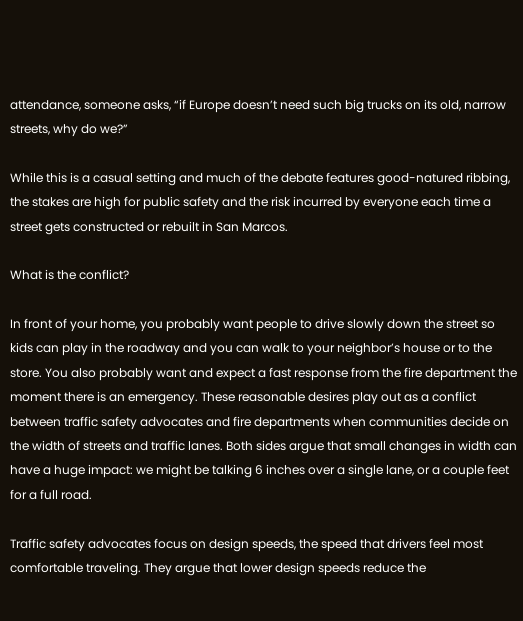attendance, someone asks, “if Europe doesn’t need such big trucks on its old, narrow streets, why do we?”

While this is a casual setting and much of the debate features good-natured ribbing, the stakes are high for public safety and the risk incurred by everyone each time a street gets constructed or rebuilt in San Marcos.

What is the conflict?

In front of your home, you probably want people to drive slowly down the street so kids can play in the roadway and you can walk to your neighbor’s house or to the store. You also probably want and expect a fast response from the fire department the moment there is an emergency. These reasonable desires play out as a conflict between traffic safety advocates and fire departments when communities decide on the width of streets and traffic lanes. Both sides argue that small changes in width can have a huge impact: we might be talking 6 inches over a single lane, or a couple feet for a full road.

Traffic safety advocates focus on design speeds, the speed that drivers feel most comfortable traveling. They argue that lower design speeds reduce the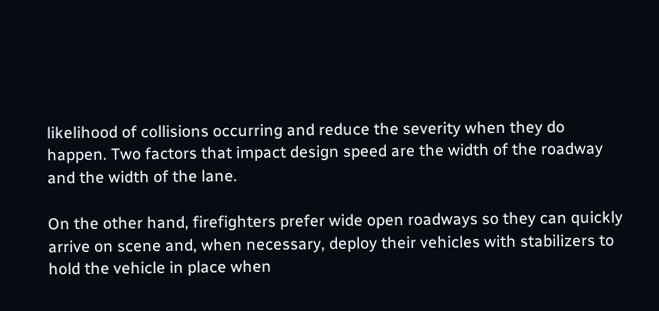likelihood of collisions occurring and reduce the severity when they do happen. Two factors that impact design speed are the width of the roadway and the width of the lane.

On the other hand, firefighters prefer wide open roadways so they can quickly arrive on scene and, when necessary, deploy their vehicles with stabilizers to hold the vehicle in place when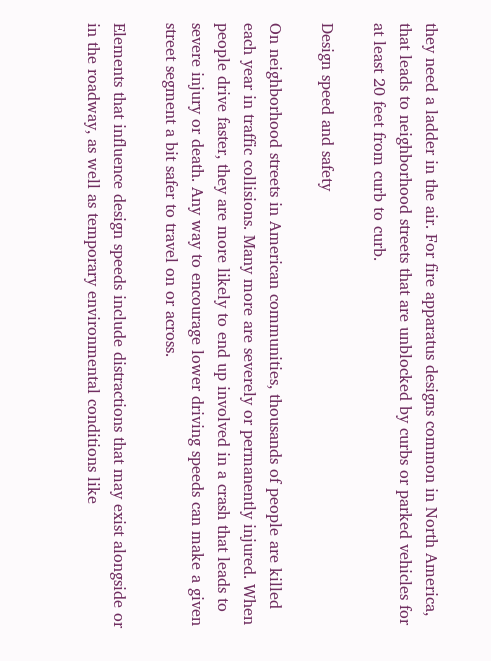they need a ladder in the air. For fire apparatus designs common in North America, that leads to neighborhood streets that are unblocked by curbs or parked vehicles for at least 20 feet from curb to curb.

Design speed and safety

On neighborhood streets in American communities, thousands of people are killed each year in traffic collisions. Many more are severely or permanently injured. When people drive faster, they are more likely to end up involved in a crash that leads to severe injury or death. Any way to encourage lower driving speeds can make a given street segment a bit safer to travel on or across.

Elements that influence design speeds include distractions that may exist alongside or in the roadway, as well as temporary environmental conditions like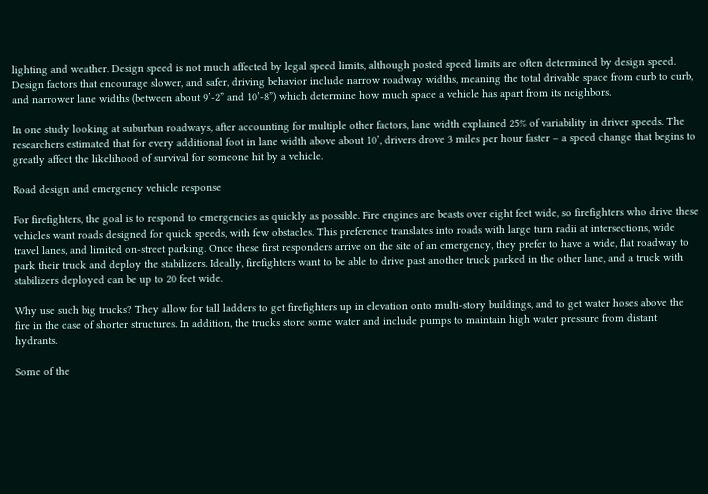lighting and weather. Design speed is not much affected by legal speed limits, although posted speed limits are often determined by design speed. Design factors that encourage slower, and safer, driving behavior include narrow roadway widths, meaning the total drivable space from curb to curb, and narrower lane widths (between about 9’-2” and 10’-8”) which determine how much space a vehicle has apart from its neighbors.

In one study looking at suburban roadways, after accounting for multiple other factors, lane width explained 25% of variability in driver speeds. The researchers estimated that for every additional foot in lane width above about 10’, drivers drove 3 miles per hour faster – a speed change that begins to greatly affect the likelihood of survival for someone hit by a vehicle.

Road design and emergency vehicle response

For firefighters, the goal is to respond to emergencies as quickly as possible. Fire engines are beasts over eight feet wide, so firefighters who drive these vehicles want roads designed for quick speeds, with few obstacles. This preference translates into roads with large turn radii at intersections, wide travel lanes, and limited on-street parking. Once these first responders arrive on the site of an emergency, they prefer to have a wide, flat roadway to park their truck and deploy the stabilizers. Ideally, firefighters want to be able to drive past another truck parked in the other lane, and a truck with stabilizers deployed can be up to 20 feet wide.

Why use such big trucks? They allow for tall ladders to get firefighters up in elevation onto multi-story buildings, and to get water hoses above the fire in the case of shorter structures. In addition, the trucks store some water and include pumps to maintain high water pressure from distant hydrants.

Some of the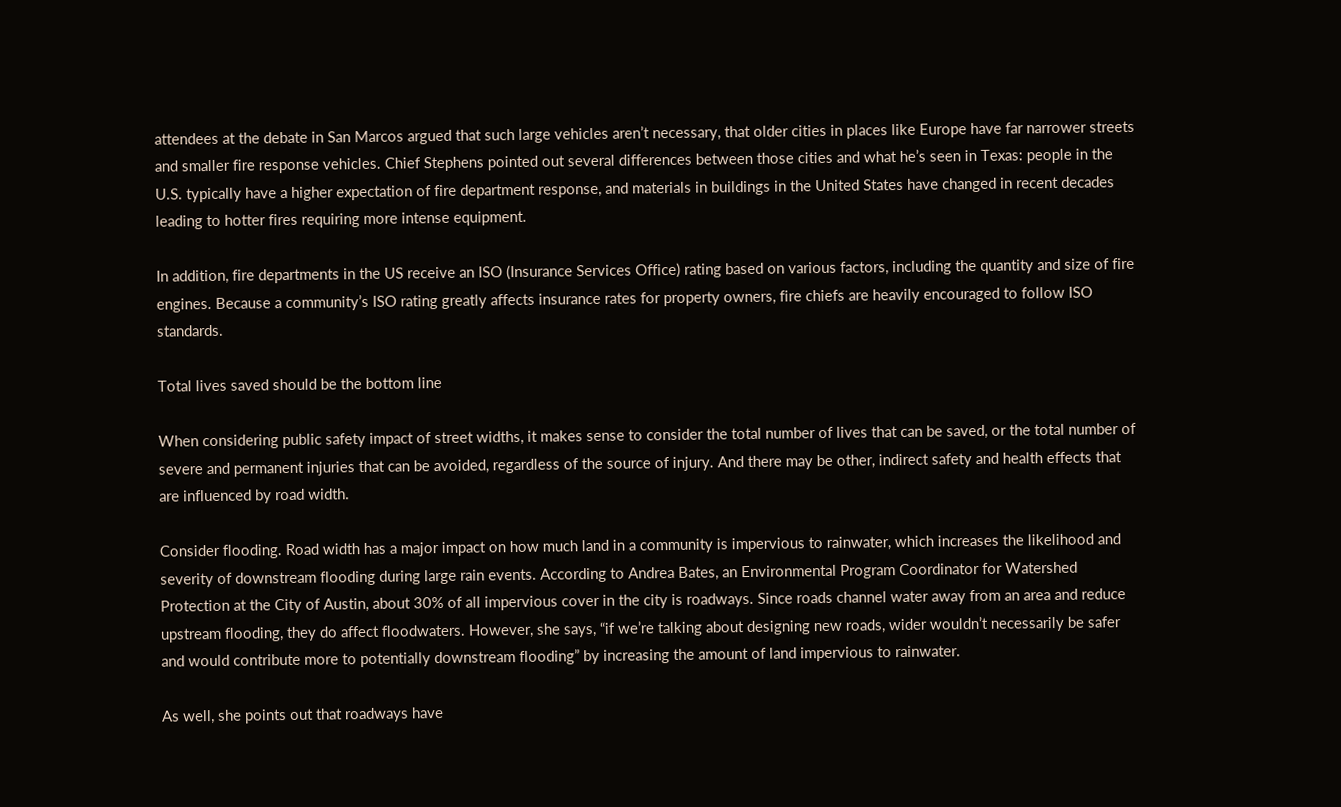attendees at the debate in San Marcos argued that such large vehicles aren’t necessary, that older cities in places like Europe have far narrower streets and smaller fire response vehicles. Chief Stephens pointed out several differences between those cities and what he’s seen in Texas: people in the U.S. typically have a higher expectation of fire department response, and materials in buildings in the United States have changed in recent decades leading to hotter fires requiring more intense equipment.

In addition, fire departments in the US receive an ISO (Insurance Services Office) rating based on various factors, including the quantity and size of fire engines. Because a community’s ISO rating greatly affects insurance rates for property owners, fire chiefs are heavily encouraged to follow ISO standards.

Total lives saved should be the bottom line

When considering public safety impact of street widths, it makes sense to consider the total number of lives that can be saved, or the total number of severe and permanent injuries that can be avoided, regardless of the source of injury. And there may be other, indirect safety and health effects that are influenced by road width.

Consider flooding. Road width has a major impact on how much land in a community is impervious to rainwater, which increases the likelihood and severity of downstream flooding during large rain events. According to Andrea Bates, an Environmental Program Coordinator for Watershed Protection at the City of Austin, about 30% of all impervious cover in the city is roadways. Since roads channel water away from an area and reduce upstream flooding, they do affect floodwaters. However, she says, “if we’re talking about designing new roads, wider wouldn’t necessarily be safer and would contribute more to potentially downstream flooding” by increasing the amount of land impervious to rainwater.

As well, she points out that roadways have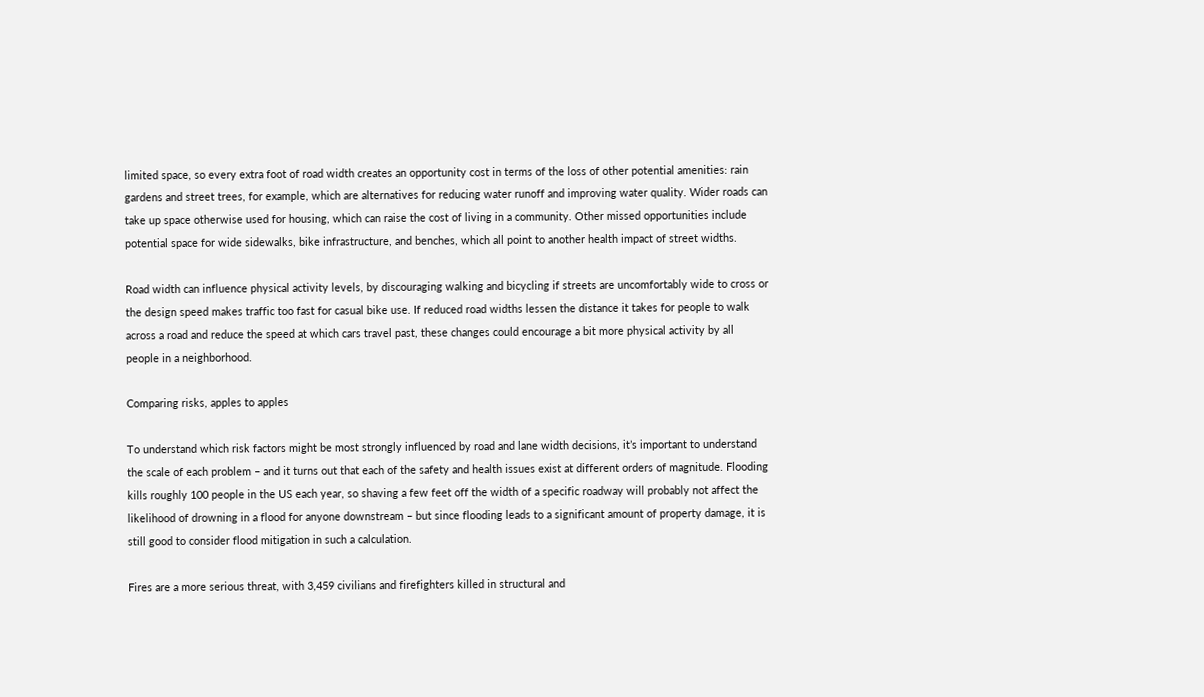limited space, so every extra foot of road width creates an opportunity cost in terms of the loss of other potential amenities: rain gardens and street trees, for example, which are alternatives for reducing water runoff and improving water quality. Wider roads can take up space otherwise used for housing, which can raise the cost of living in a community. Other missed opportunities include potential space for wide sidewalks, bike infrastructure, and benches, which all point to another health impact of street widths.

Road width can influence physical activity levels, by discouraging walking and bicycling if streets are uncomfortably wide to cross or the design speed makes traffic too fast for casual bike use. If reduced road widths lessen the distance it takes for people to walk across a road and reduce the speed at which cars travel past, these changes could encourage a bit more physical activity by all people in a neighborhood.

Comparing risks, apples to apples

To understand which risk factors might be most strongly influenced by road and lane width decisions, it’s important to understand the scale of each problem – and it turns out that each of the safety and health issues exist at different orders of magnitude. Flooding kills roughly 100 people in the US each year, so shaving a few feet off the width of a specific roadway will probably not affect the likelihood of drowning in a flood for anyone downstream – but since flooding leads to a significant amount of property damage, it is still good to consider flood mitigation in such a calculation.

Fires are a more serious threat, with 3,459 civilians and firefighters killed in structural and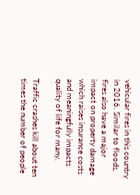vehicular fires in this country in 2016. Similar to floods, fires also have a major impact on property damage which raises insurance costs and meaningfully impacts quality of life for many.

Traffic crashes kill about ten times the number of people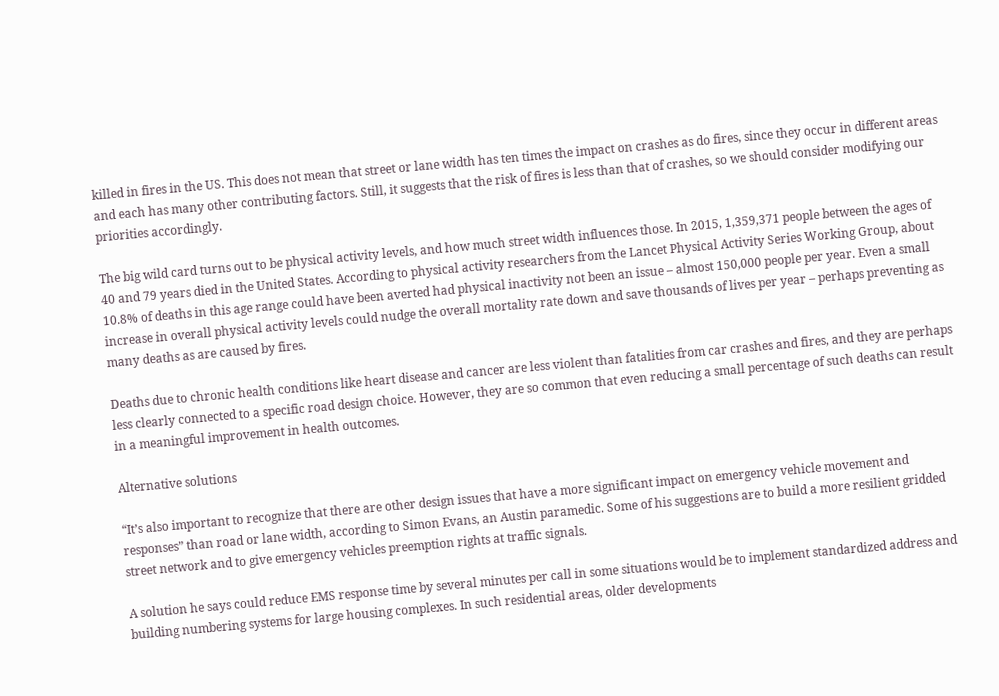killed in fires in the US. This does not mean that street or lane width has ten times the impact on crashes as do fires, since they occur in different areas and each has many other contributing factors. Still, it suggests that the risk of fires is less than that of crashes, so we should consider modifying our priorities accordingly.

The big wild card turns out to be physical activity levels, and how much street width influences those. In 2015, 1,359,371 people between the ages of 40 and 79 years died in the United States. According to physical activity researchers from the Lancet Physical Activity Series Working Group, about 10.8% of deaths in this age range could have been averted had physical inactivity not been an issue – almost 150,000 people per year. Even a small increase in overall physical activity levels could nudge the overall mortality rate down and save thousands of lives per year – perhaps preventing as many deaths as are caused by fires.

Deaths due to chronic health conditions like heart disease and cancer are less violent than fatalities from car crashes and fires, and they are perhaps less clearly connected to a specific road design choice. However, they are so common that even reducing a small percentage of such deaths can result in a meaningful improvement in health outcomes.

Alternative solutions

“It’s also important to recognize that there are other design issues that have a more significant impact on emergency vehicle movement and responses” than road or lane width, according to Simon Evans, an Austin paramedic. Some of his suggestions are to build a more resilient gridded street network and to give emergency vehicles preemption rights at traffic signals.

A solution he says could reduce EMS response time by several minutes per call in some situations would be to implement standardized address and building numbering systems for large housing complexes. In such residential areas, older developments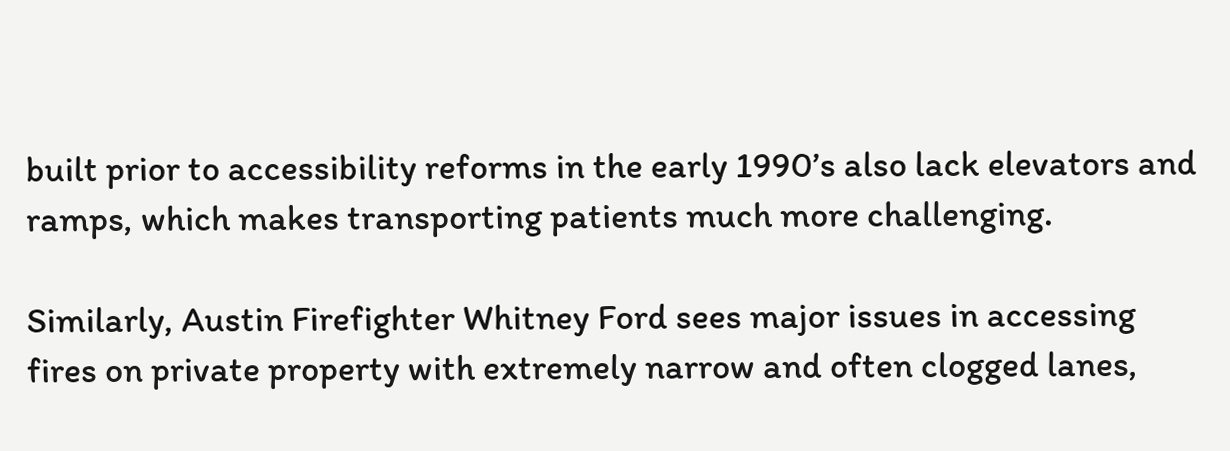built prior to accessibility reforms in the early 1990’s also lack elevators and ramps, which makes transporting patients much more challenging.

Similarly, Austin Firefighter Whitney Ford sees major issues in accessing fires on private property with extremely narrow and often clogged lanes,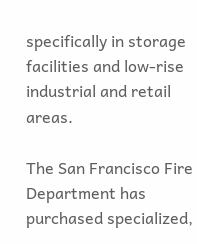specifically in storage facilities and low-rise industrial and retail areas.

The San Francisco Fire Department has purchased specialized,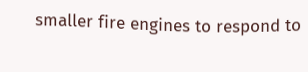smaller fire engines to respond to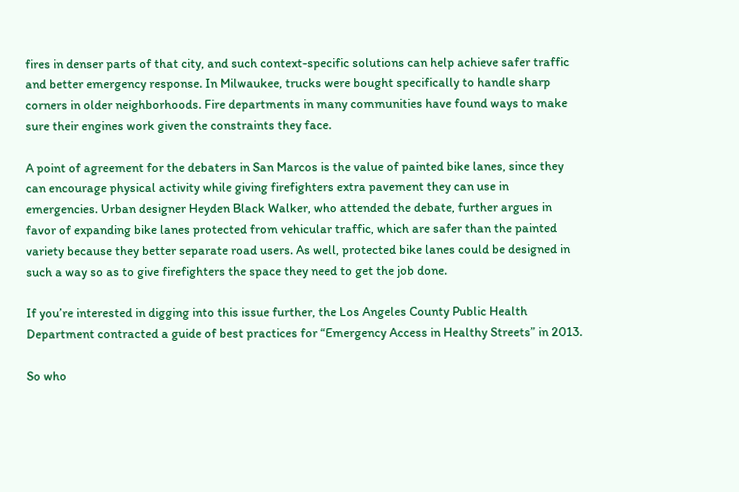fires in denser parts of that city, and such context-specific solutions can help achieve safer traffic and better emergency response. In Milwaukee, trucks were bought specifically to handle sharp corners in older neighborhoods. Fire departments in many communities have found ways to make sure their engines work given the constraints they face.

A point of agreement for the debaters in San Marcos is the value of painted bike lanes, since they can encourage physical activity while giving firefighters extra pavement they can use in emergencies. Urban designer Heyden Black Walker, who attended the debate, further argues in favor of expanding bike lanes protected from vehicular traffic, which are safer than the painted variety because they better separate road users. As well, protected bike lanes could be designed in such a way so as to give firefighters the space they need to get the job done.

If you’re interested in digging into this issue further, the Los Angeles County Public Health Department contracted a guide of best practices for “Emergency Access in Healthy Streets” in 2013.

So who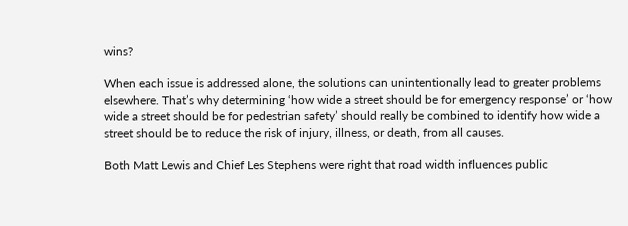wins?

When each issue is addressed alone, the solutions can unintentionally lead to greater problems elsewhere. That’s why determining ‘how wide a street should be for emergency response’ or ‘how wide a street should be for pedestrian safety’ should really be combined to identify how wide a street should be to reduce the risk of injury, illness, or death, from all causes.

Both Matt Lewis and Chief Les Stephens were right that road width influences public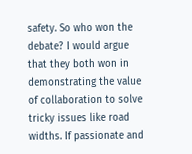safety. So who won the debate? I would argue that they both won in demonstrating the value of collaboration to solve tricky issues like road widths. If passionate and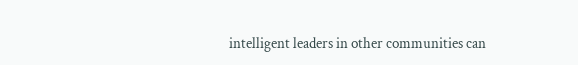intelligent leaders in other communities can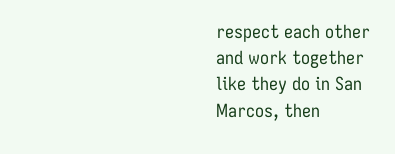respect each other and work together like they do in San Marcos, then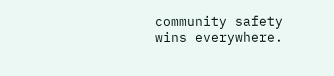community safety wins everywhere.